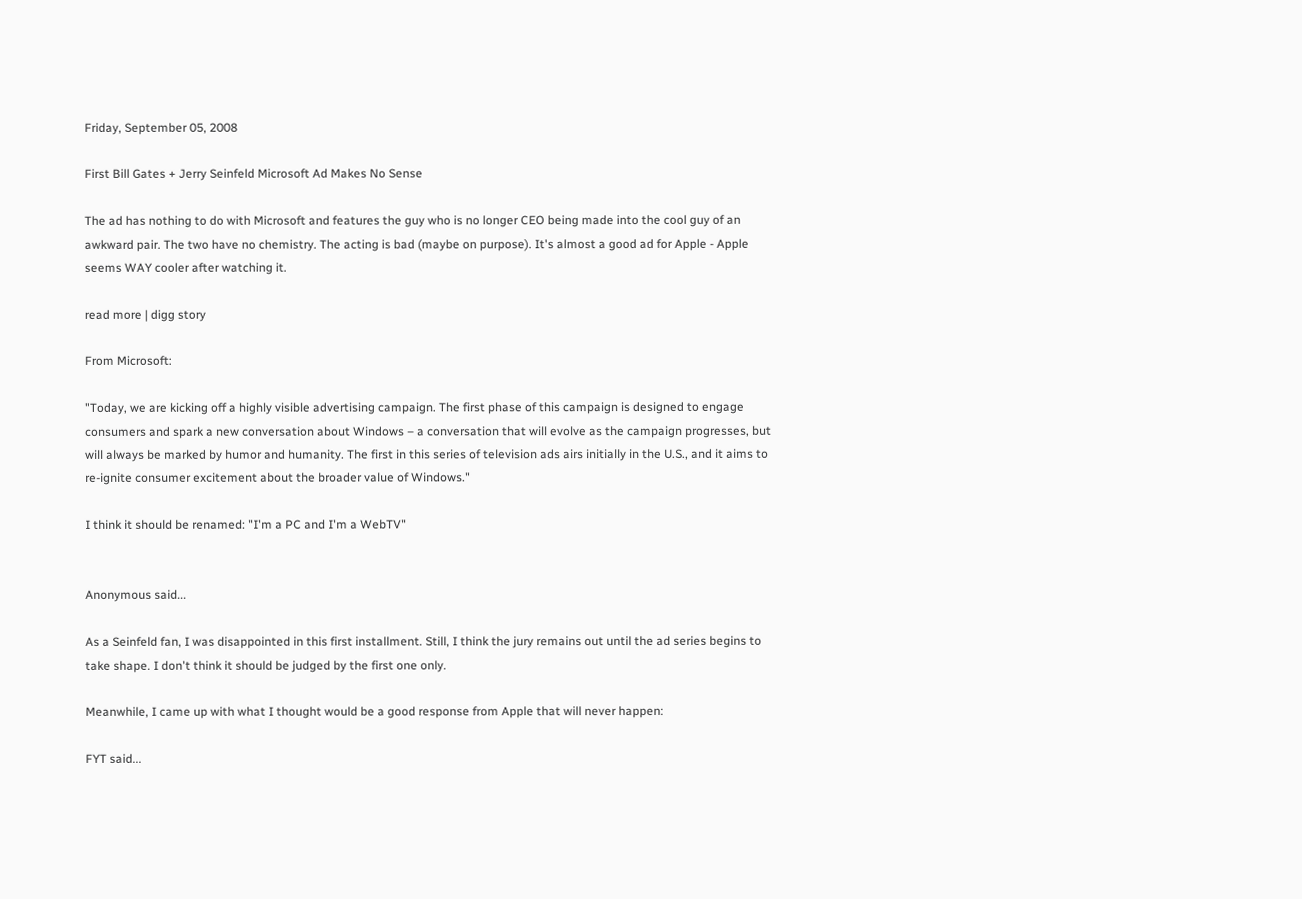Friday, September 05, 2008

First Bill Gates + Jerry Seinfeld Microsoft Ad Makes No Sense

The ad has nothing to do with Microsoft and features the guy who is no longer CEO being made into the cool guy of an awkward pair. The two have no chemistry. The acting is bad (maybe on purpose). It's almost a good ad for Apple - Apple seems WAY cooler after watching it.

read more | digg story

From Microsoft:

"Today, we are kicking off a highly visible advertising campaign. The first phase of this campaign is designed to engage consumers and spark a new conversation about Windows – a conversation that will evolve as the campaign progresses, but will always be marked by humor and humanity. The first in this series of television ads airs initially in the U.S., and it aims to re-ignite consumer excitement about the broader value of Windows."

I think it should be renamed: "I'm a PC and I'm a WebTV"


Anonymous said...

As a Seinfeld fan, I was disappointed in this first installment. Still, I think the jury remains out until the ad series begins to take shape. I don't think it should be judged by the first one only.

Meanwhile, I came up with what I thought would be a good response from Apple that will never happen:

FYT said...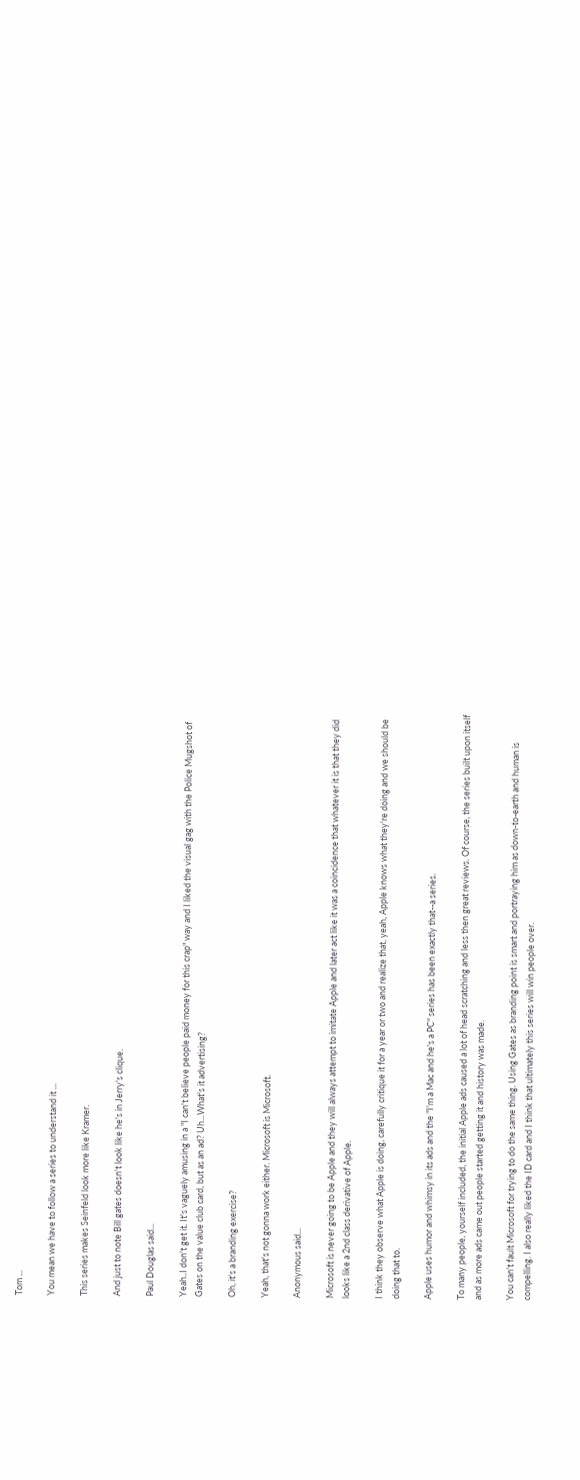Tom ...

You mean we have to follow a series to understand it ...

This series makes Seinfeld look more like Kramer.

And just to note Bill gates doesn't look like he's in Jerry's clique.

Paul Douglas said...

Yeah..I don't get it. It's vaguely amusing in a "I can't believe people paid money for this crap" way and I liked the visual gag with the Police Mugshot of Gates on the value club card, but as an ad? Uh...What's it advertising?

Oh, it's a branding exercise?

Yeah, that's not gonna work either. Microsoft is Microsoft.

Anonymous said...

Microsoft is never going to be Apple and they will always attempt to imitate Apple and later act like it was a coincidence that whatever it is that they did looks like a 2nd class derivative of Apple.

I think they observe what Apple is doing, carefully critique it for a year or two and realize that, yeah, Apple knows what they're doing and we should be doing that to.

Apple uses humor and whimsy in its ads and the "I'm a Mac and he's a PC" series has been exactly that--a series.

To many people, yourself included, the initial Apple ads caused a lot of head scratching and less then great reviews. Of course, the series built upon itself and as more ads came out people started getting it and history was made.

You can't fault Microsoft for trying to do the same thing. Using Gates as branding point is smart and portraying him as down-to-earth and human is compelling. I also really liked the ID card and I think that ultimately this series will win people over.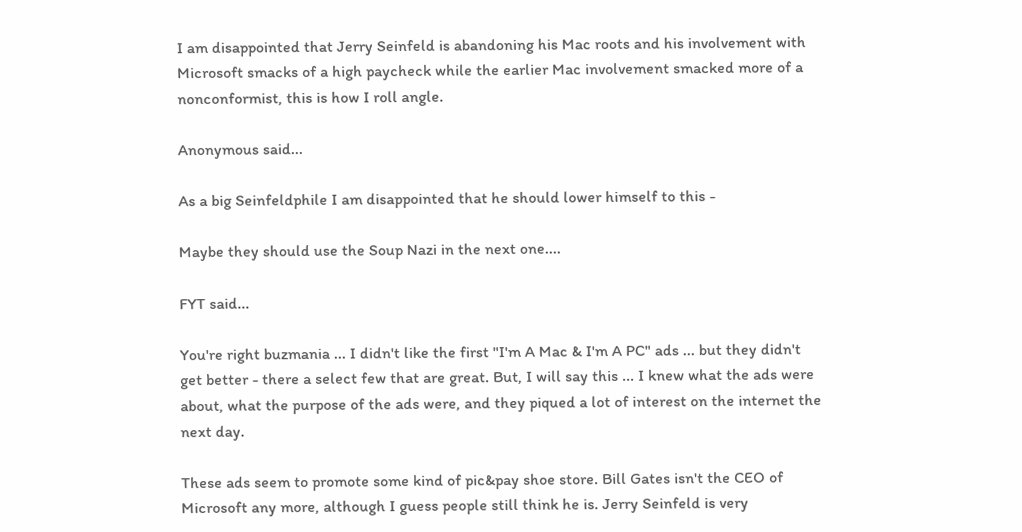I am disappointed that Jerry Seinfeld is abandoning his Mac roots and his involvement with Microsoft smacks of a high paycheck while the earlier Mac involvement smacked more of a nonconformist, this is how I roll angle.

Anonymous said...

As a big Seinfeldphile I am disappointed that he should lower himself to this -

Maybe they should use the Soup Nazi in the next one....

FYT said...

You're right buzmania ... I didn't like the first "I'm A Mac & I'm A PC" ads ... but they didn't get better - there a select few that are great. But, I will say this ... I knew what the ads were about, what the purpose of the ads were, and they piqued a lot of interest on the internet the next day.

These ads seem to promote some kind of pic&pay shoe store. Bill Gates isn't the CEO of Microsoft any more, although I guess people still think he is. Jerry Seinfeld is very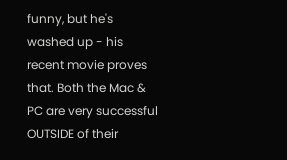funny, but he's washed up - his recent movie proves that. Both the Mac & PC are very successful OUTSIDE of their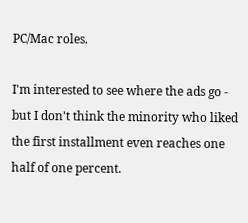PC/Mac roles.

I'm interested to see where the ads go - but I don't think the minority who liked the first installment even reaches one half of one percent.